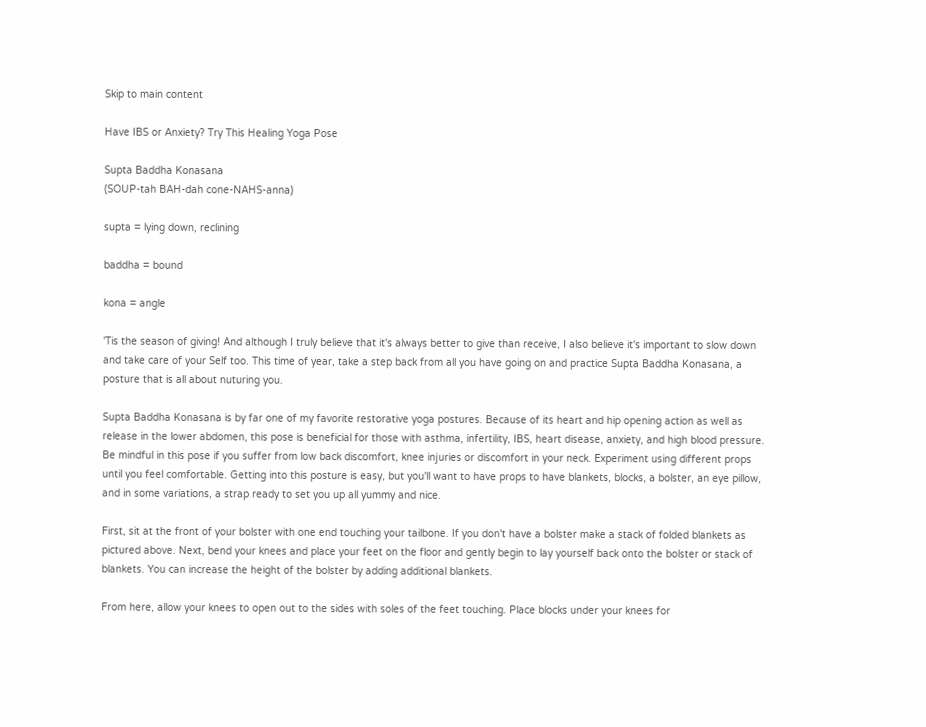Skip to main content

Have IBS or Anxiety? Try This Healing Yoga Pose

Supta Baddha Konasana
(SOUP-tah BAH-dah cone-NAHS-anna)

supta = lying down, reclining

baddha = bound

kona = angle

'Tis the season of giving! And although I truly believe that it's always better to give than receive, I also believe it's important to slow down and take care of your Self too. This time of year, take a step back from all you have going on and practice Supta Baddha Konasana, a posture that is all about nuturing you.

Supta Baddha Konasana is by far one of my favorite restorative yoga postures. Because of its heart and hip opening action as well as release in the lower abdomen, this pose is beneficial for those with asthma, infertility, IBS, heart disease, anxiety, and high blood pressure. Be mindful in this pose if you suffer from low back discomfort, knee injuries or discomfort in your neck. Experiment using different props until you feel comfortable. Getting into this posture is easy, but you'll want to have props to have blankets, blocks, a bolster, an eye pillow, and in some variations, a strap ready to set you up all yummy and nice.

First, sit at the front of your bolster with one end touching your tailbone. If you don't have a bolster make a stack of folded blankets as pictured above. Next, bend your knees and place your feet on the floor and gently begin to lay yourself back onto the bolster or stack of blankets. You can increase the height of the bolster by adding additional blankets.

From here, allow your knees to open out to the sides with soles of the feet touching. Place blocks under your knees for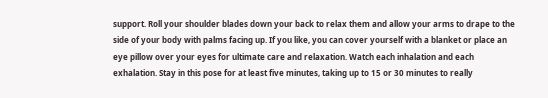support. Roll your shoulder blades down your back to relax them and allow your arms to drape to the side of your body with palms facing up. If you like, you can cover yourself with a blanket or place an eye pillow over your eyes for ultimate care and relaxation. Watch each inhalation and each exhalation. Stay in this pose for at least five minutes, taking up to 15 or 30 minutes to really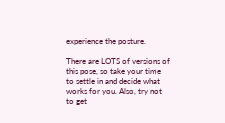experience the posture.

There are LOTS of versions of this pose, so take your time to settle in and decide what works for you. Also, try not to get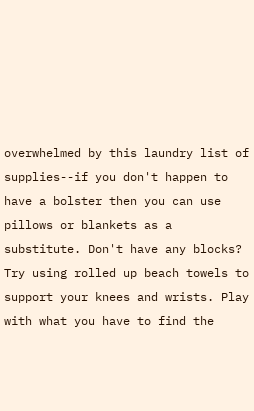overwhelmed by this laundry list of supplies--if you don't happen to have a bolster then you can use pillows or blankets as a substitute. Don't have any blocks? Try using rolled up beach towels to support your knees and wrists. Play with what you have to find the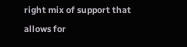right mix of support that allows for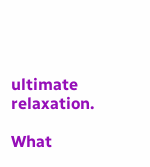ultimate relaxation.

What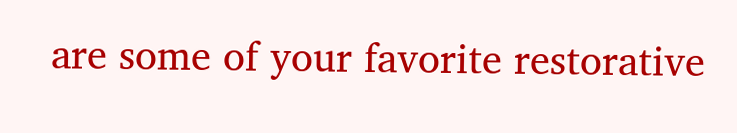are some of your favorite restorative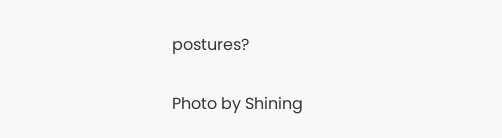postures?

Photo by Shining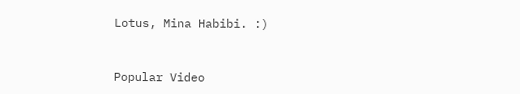Lotus, Mina Habibi. :)


Popular Video